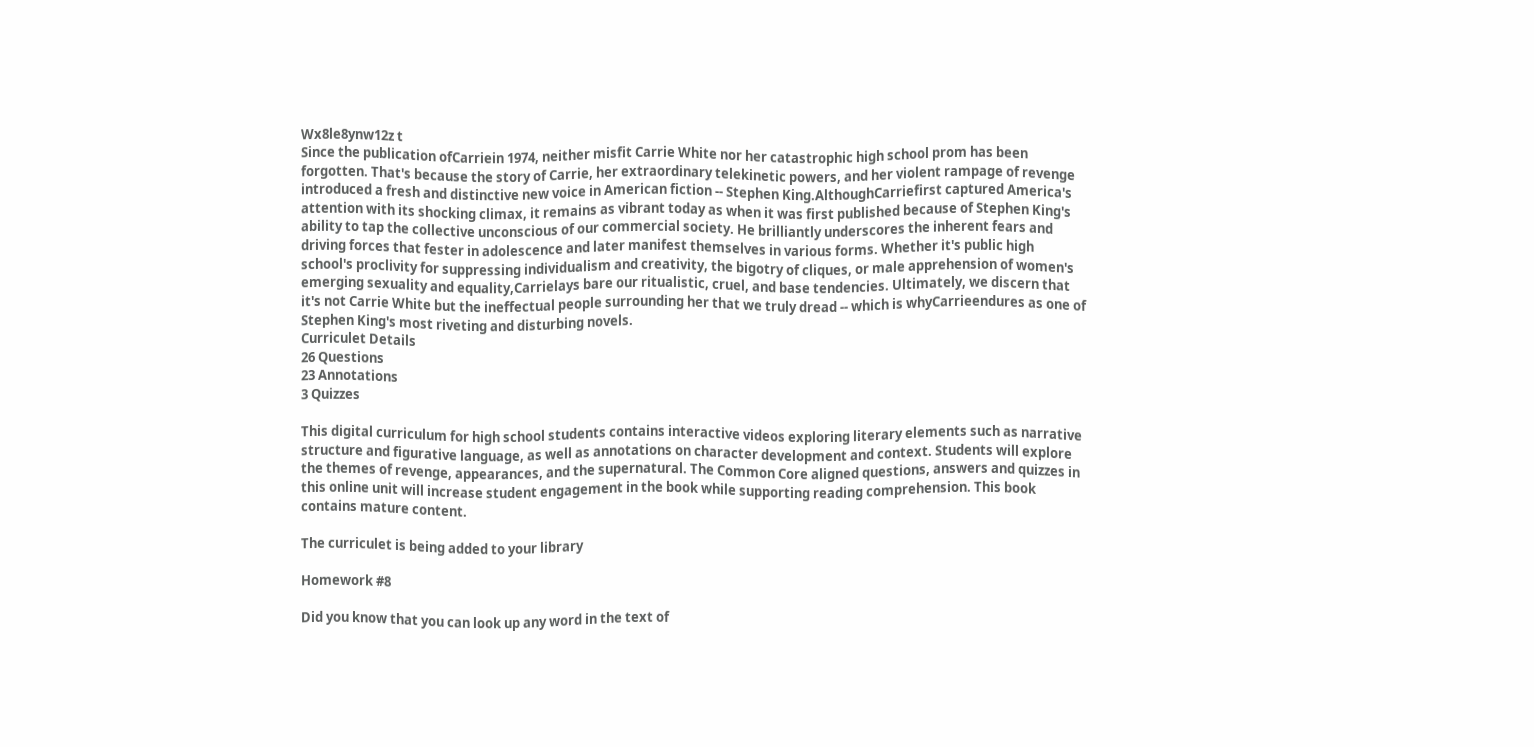Wx8le8ynw12z t
Since the publication ofCarriein 1974, neither misfit Carrie White nor her catastrophic high school prom has been forgotten. That's because the story of Carrie, her extraordinary telekinetic powers, and her violent rampage of revenge introduced a fresh and distinctive new voice in American fiction -- Stephen King.AlthoughCarriefirst captured America's attention with its shocking climax, it remains as vibrant today as when it was first published because of Stephen King's ability to tap the collective unconscious of our commercial society. He brilliantly underscores the inherent fears and driving forces that fester in adolescence and later manifest themselves in various forms. Whether it's public high school's proclivity for suppressing individualism and creativity, the bigotry of cliques, or male apprehension of women's emerging sexuality and equality,Carrielays bare our ritualistic, cruel, and base tendencies. Ultimately, we discern that it's not Carrie White but the ineffectual people surrounding her that we truly dread -- which is whyCarrieendures as one of Stephen King's most riveting and disturbing novels.
Curriculet Details
26 Questions
23 Annotations
3 Quizzes

This digital curriculum for high school students contains interactive videos exploring literary elements such as narrative structure and figurative language, as well as annotations on character development and context. Students will explore the themes of revenge, appearances, and the supernatural. The Common Core aligned questions, answers and quizzes in this online unit will increase student engagement in the book while supporting reading comprehension. This book contains mature content.

The curriculet is being added to your library

Homework #8

Did you know that you can look up any word in the text of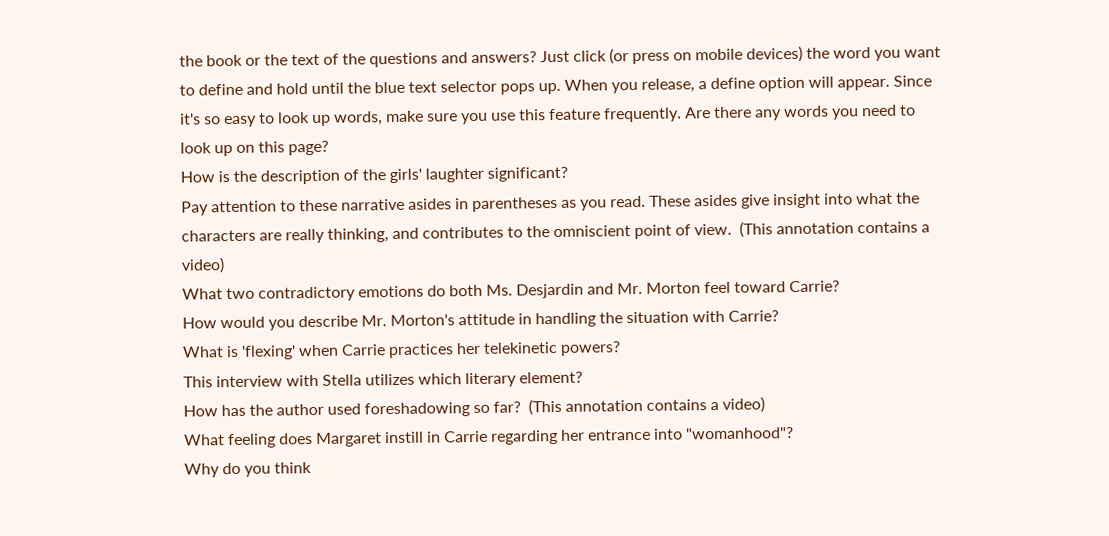the book or the text of the questions and answers? Just click (or press on mobile devices) the word you want to define and hold until the blue text selector pops up. When you release, a define option will appear. Since it's so easy to look up words, make sure you use this feature frequently. Are there any words you need to look up on this page?
How is the description of the girls' laughter significant?
Pay attention to these narrative asides in parentheses as you read. These asides give insight into what the characters are really thinking, and contributes to the omniscient point of view.  (This annotation contains a video)
What two contradictory emotions do both Ms. Desjardin and Mr. Morton feel toward Carrie?
How would you describe Mr. Morton's attitude in handling the situation with Carrie?
What is 'flexing' when Carrie practices her telekinetic powers?
This interview with Stella utilizes which literary element?
How has the author used foreshadowing so far?  (This annotation contains a video)
What feeling does Margaret instill in Carrie regarding her entrance into "womanhood"?
Why do you think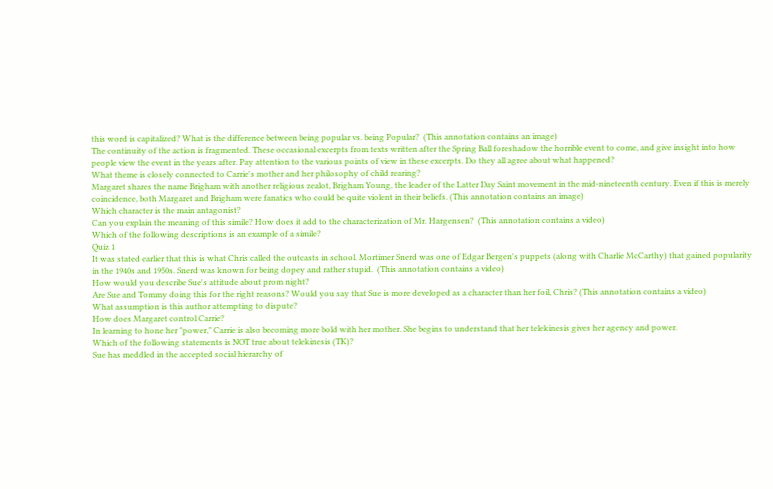this word is capitalized? What is the difference between being popular vs. being Popular?  (This annotation contains an image)
The continuity of the action is fragmented. These occasional excerpts from texts written after the Spring Ball foreshadow the horrible event to come, and give insight into how people view the event in the years after. Pay attention to the various points of view in these excerpts. Do they all agree about what happened?
What theme is closely connected to Carrie's mother and her philosophy of child rearing?
Margaret shares the name Brigham with another religious zealot, Brigham Young, the leader of the Latter Day Saint movement in the mid-nineteenth century. Even if this is merely coincidence, both Margaret and Brigham were fanatics who could be quite violent in their beliefs. (This annotation contains an image)
Which character is the main antagonist?
Can you explain the meaning of this simile? How does it add to the characterization of Mr. Hargensen?  (This annotation contains a video)
Which of the following descriptions is an example of a simile?
Quiz 1
It was stated earlier that this is what Chris called the outcasts in school. Mortimer Snerd was one of Edgar Bergen's puppets (along with Charlie McCarthy) that gained popularity in the 1940s and 1950s. Snerd was known for being dopey and rather stupid.  (This annotation contains a video)
How would you describe Sue's attitude about prom night?
Are Sue and Tommy doing this for the right reasons? Would you say that Sue is more developed as a character than her foil, Chris? (This annotation contains a video)
What assumption is this author attempting to dispute?
How does Margaret control Carrie?
In learning to hone her "power," Carrie is also becoming more bold with her mother. She begins to understand that her telekinesis gives her agency and power.
Which of the following statements is NOT true about telekinesis (TK)?
Sue has meddled in the accepted social hierarchy of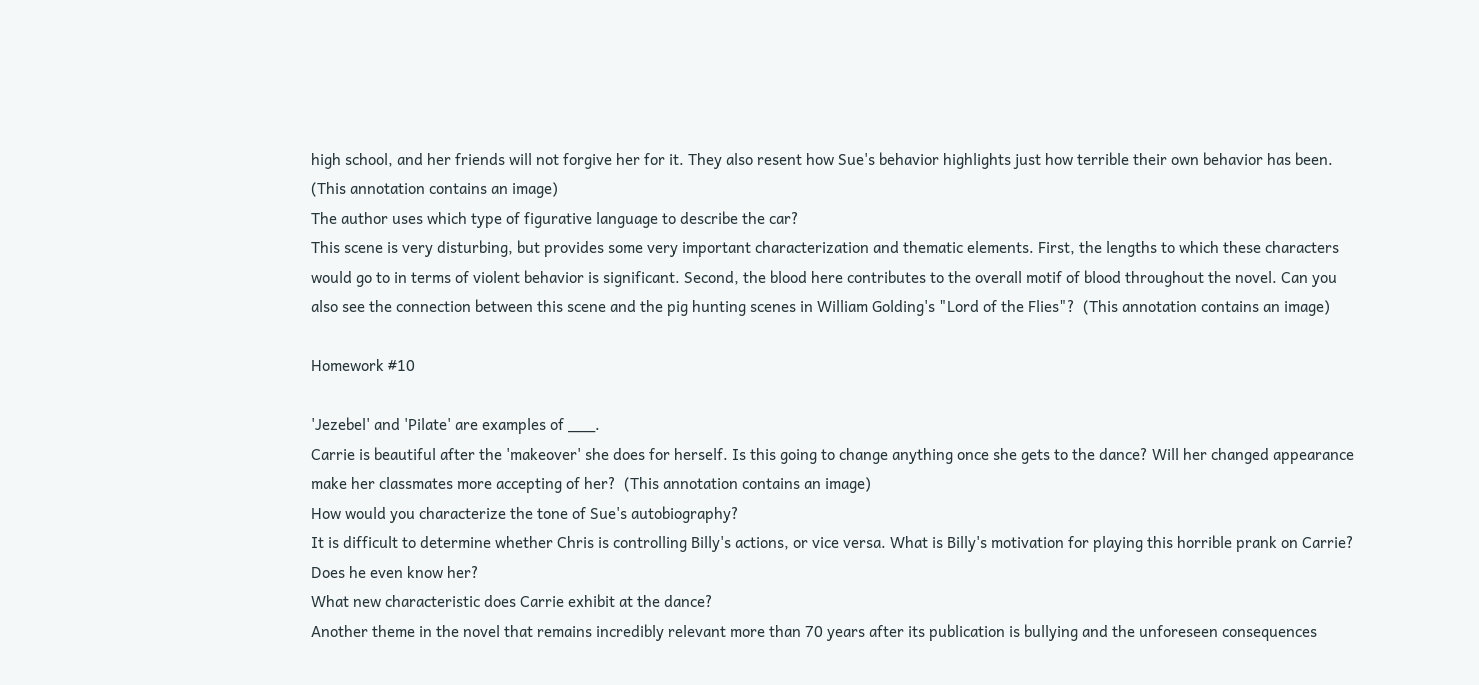high school, and her friends will not forgive her for it. They also resent how Sue's behavior highlights just how terrible their own behavior has been. (This annotation contains an image)
The author uses which type of figurative language to describe the car?
This scene is very disturbing, but provides some very important characterization and thematic elements. First, the lengths to which these characters would go to in terms of violent behavior is significant. Second, the blood here contributes to the overall motif of blood throughout the novel. Can you also see the connection between this scene and the pig hunting scenes in William Golding's "Lord of the Flies"?  (This annotation contains an image)

Homework #10

'Jezebel' and 'Pilate' are examples of ___.
Carrie is beautiful after the 'makeover' she does for herself. Is this going to change anything once she gets to the dance? Will her changed appearance make her classmates more accepting of her?  (This annotation contains an image)
How would you characterize the tone of Sue's autobiography?
It is difficult to determine whether Chris is controlling Billy's actions, or vice versa. What is Billy's motivation for playing this horrible prank on Carrie? Does he even know her?
What new characteristic does Carrie exhibit at the dance?
Another theme in the novel that remains incredibly relevant more than 70 years after its publication is bullying and the unforeseen consequences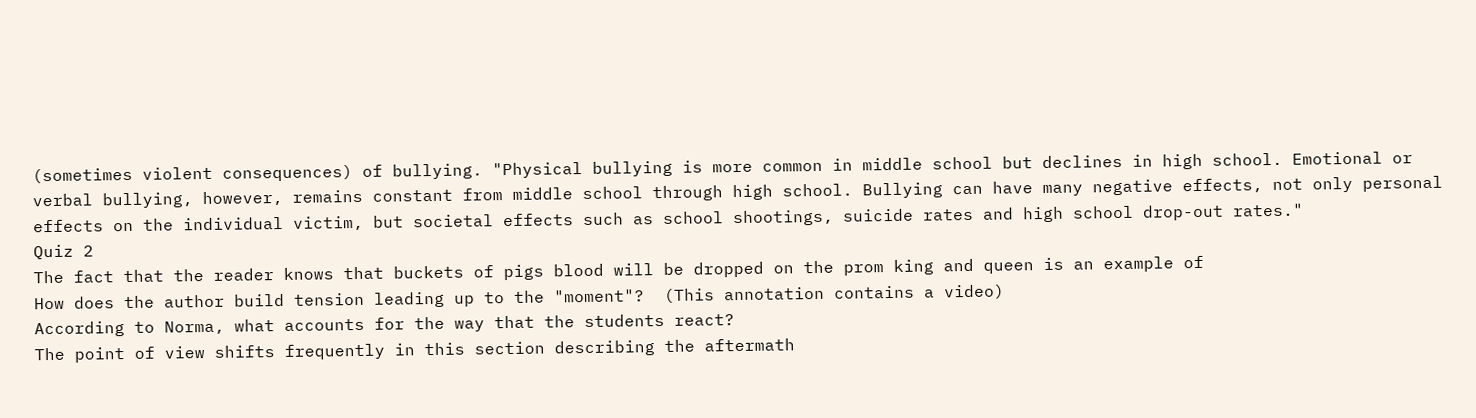(sometimes violent consequences) of bullying. "Physical bullying is more common in middle school but declines in high school. Emotional or verbal bullying, however, remains constant from middle school through high school. Bullying can have many negative effects, not only personal effects on the individual victim, but societal effects such as school shootings, suicide rates and high school drop-out rates."
Quiz 2
The fact that the reader knows that buckets of pigs blood will be dropped on the prom king and queen is an example of
How does the author build tension leading up to the "moment"?  (This annotation contains a video)
According to Norma, what accounts for the way that the students react?
The point of view shifts frequently in this section describing the aftermath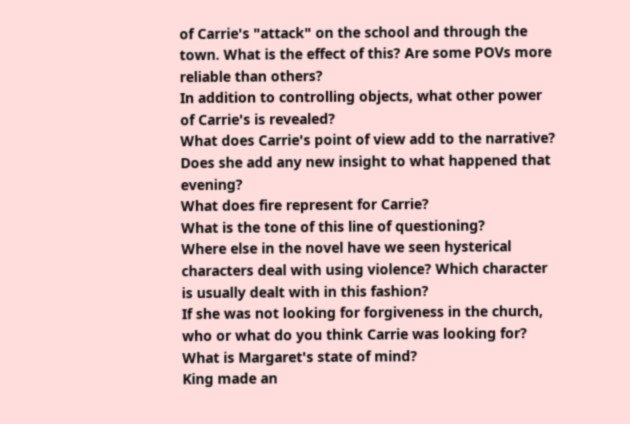of Carrie's "attack" on the school and through the town. What is the effect of this? Are some POVs more reliable than others?
In addition to controlling objects, what other power of Carrie's is revealed?
What does Carrie's point of view add to the narrative? Does she add any new insight to what happened that evening?
What does fire represent for Carrie?
What is the tone of this line of questioning?
Where else in the novel have we seen hysterical characters deal with using violence? Which character is usually dealt with in this fashion?
If she was not looking for forgiveness in the church, who or what do you think Carrie was looking for?
What is Margaret's state of mind?
King made an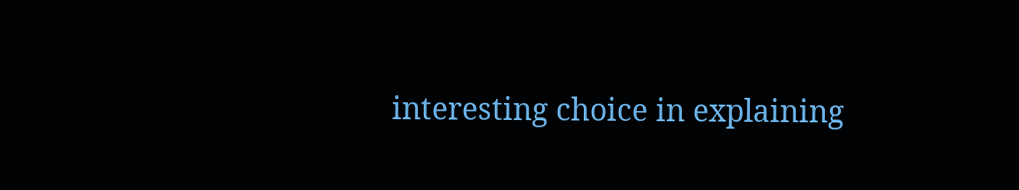interesting choice in explaining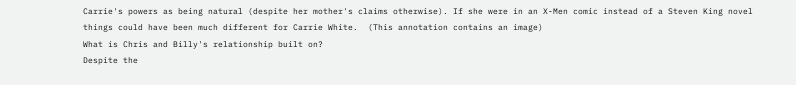Carrie's powers as being natural (despite her mother's claims otherwise). If she were in an X-Men comic instead of a Steven King novel things could have been much different for Carrie White.  (This annotation contains an image)
What is Chris and Billy's relationship built on?
Despite the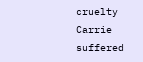cruelty Carrie suffered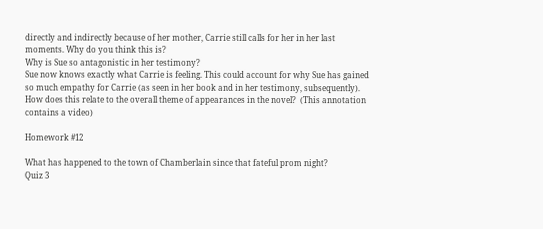directly and indirectly because of her mother, Carrie still calls for her in her last moments. Why do you think this is?
Why is Sue so antagonistic in her testimony?
Sue now knows exactly what Carrie is feeling. This could account for why Sue has gained so much empathy for Carrie (as seen in her book and in her testimony, subsequently). How does this relate to the overall theme of appearances in the novel?  (This annotation contains a video)

Homework #12

What has happened to the town of Chamberlain since that fateful prom night?
Quiz 3